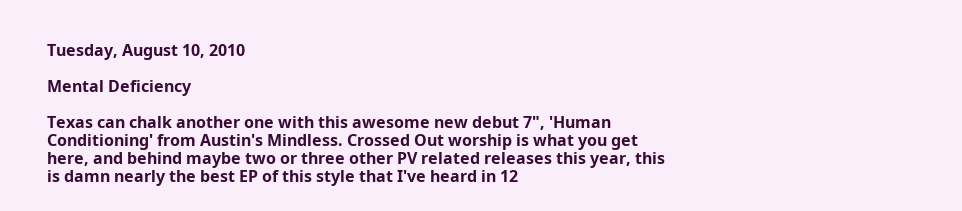Tuesday, August 10, 2010

Mental Deficiency

Texas can chalk another one with this awesome new debut 7", 'Human Conditioning' from Austin's Mindless. Crossed Out worship is what you get here, and behind maybe two or three other PV related releases this year, this is damn nearly the best EP of this style that I've heard in 12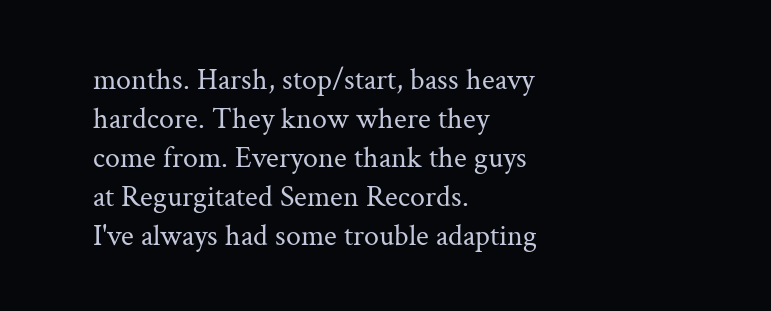months. Harsh, stop/start, bass heavy hardcore. They know where they come from. Everyone thank the guys at Regurgitated Semen Records.
I've always had some trouble adapting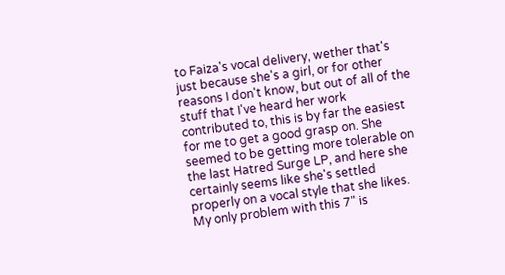to Faiza's vocal delivery, wether that's just because she's a girl, or for other reasons I don't know, but out of all of the stuff that I've heard her work contributed to, this is by far the easiest for me to get a good grasp on. She seemed to be getting more tolerable on the last Hatred Surge LP, and here she certainly seems like she's settled properly on a vocal style that she likes. My only problem with this 7" is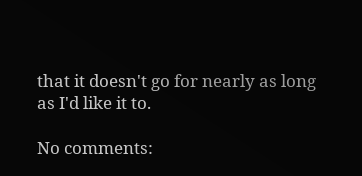that it doesn't go for nearly as long as I'd like it to.

No comments: